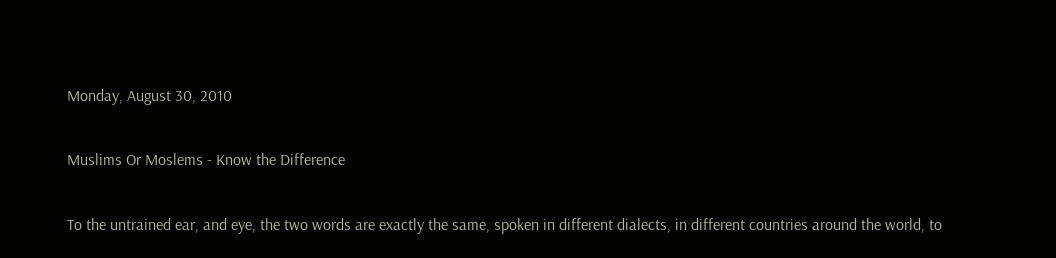Monday, August 30, 2010

Muslims Or Moslems - Know the Difference

To the untrained ear, and eye, the two words are exactly the same, spoken in different dialects, in different countries around the world, to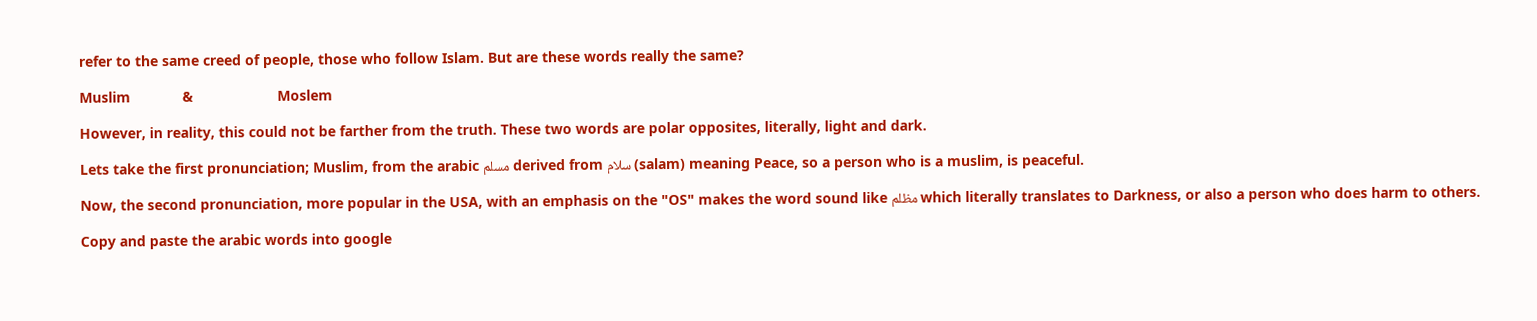refer to the same creed of people, those who follow Islam. But are these words really the same?

Muslim             &                     Moslem

However, in reality, this could not be farther from the truth. These two words are polar opposites, literally, light and dark.

Lets take the first pronunciation; Muslim, from the arabic مسلم derived from سلام (salam) meaning Peace, so a person who is a muslim, is peaceful.

Now, the second pronunciation, more popular in the USA, with an emphasis on the "OS" makes the word sound like مظلم which literally translates to Darkness, or also a person who does harm to others.

Copy and paste the arabic words into google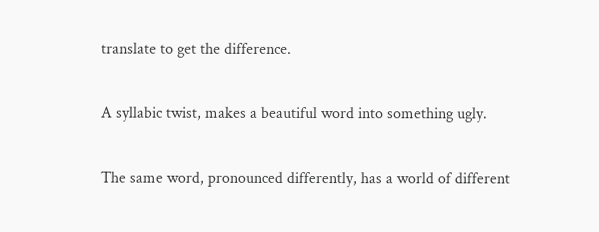translate to get the difference.

A syllabic twist, makes a beautiful word into something ugly.

The same word, pronounced differently, has a world of different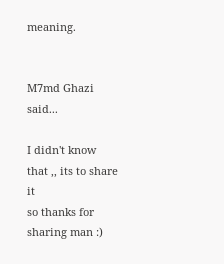meaning.


M7md Ghazi said...

I didn't know that ,, its to share it
so thanks for sharing man :)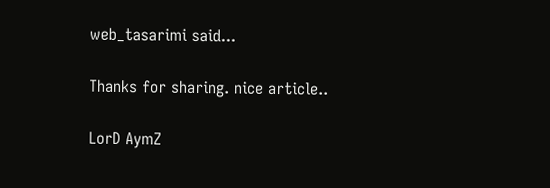web_tasarimi said...

Thanks for sharing. nice article..

LorD AymZ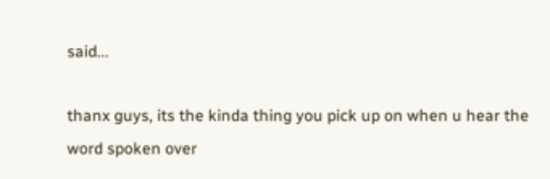said...

thanx guys, its the kinda thing you pick up on when u hear the word spoken over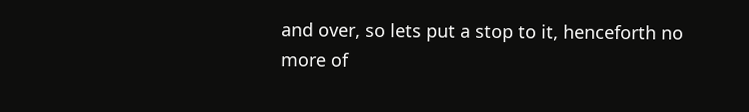and over, so lets put a stop to it, henceforth no more of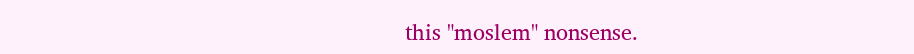this "moslem" nonsense.